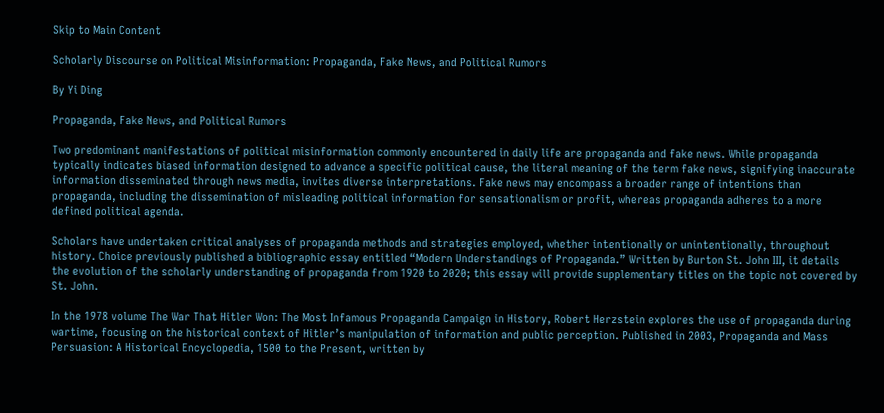Skip to Main Content

Scholarly Discourse on Political Misinformation: Propaganda, Fake News, and Political Rumors

By Yi Ding

Propaganda, Fake News, and Political Rumors

Two predominant manifestations of political misinformation commonly encountered in daily life are propaganda and fake news. While propaganda typically indicates biased information designed to advance a specific political cause, the literal meaning of the term fake news, signifying inaccurate information disseminated through news media, invites diverse interpretations. Fake news may encompass a broader range of intentions than propaganda, including the dissemination of misleading political information for sensationalism or profit, whereas propaganda adheres to a more defined political agenda.

Scholars have undertaken critical analyses of propaganda methods and strategies employed, whether intentionally or unintentionally, throughout history. Choice previously published a bibliographic essay entitled “Modern Understandings of Propaganda.” Written by Burton St. John III, it details the evolution of the scholarly understanding of propaganda from 1920 to 2020; this essay will provide supplementary titles on the topic not covered by St. John.

In the 1978 volume The War That Hitler Won: The Most Infamous Propaganda Campaign in History, Robert Herzstein explores the use of propaganda during wartime, focusing on the historical context of Hitler’s manipulation of information and public perception. Published in 2003, Propaganda and Mass Persuasion: A Historical Encyclopedia, 1500 to the Present, written by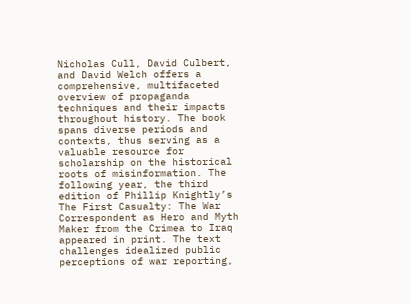Nicholas Cull, David Culbert, and David Welch offers a comprehensive, multifaceted overview of propaganda techniques and their impacts throughout history. The book spans diverse periods and contexts, thus serving as a valuable resource for scholarship on the historical roots of misinformation. The following year, the third edition of Phillip Knightly’s The First Casualty: The War Correspondent as Hero and Myth Maker from the Crimea to Iraq appeared in print. The text challenges idealized public perceptions of war reporting,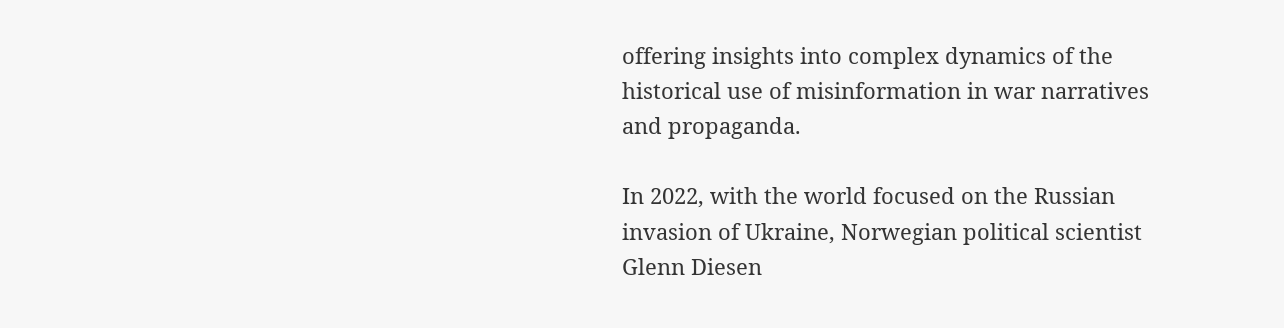offering insights into complex dynamics of the historical use of misinformation in war narratives and propaganda.

In 2022, with the world focused on the Russian invasion of Ukraine, Norwegian political scientist Glenn Diesen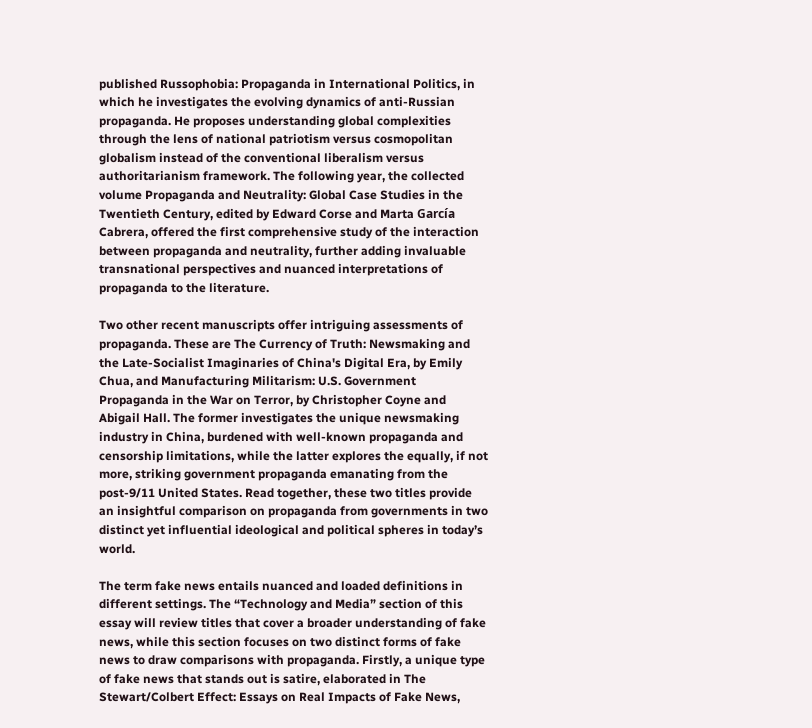published Russophobia: Propaganda in International Politics, in which he investigates the evolving dynamics of anti-Russian propaganda. He proposes understanding global complexities through the lens of national patriotism versus cosmopolitan globalism instead of the conventional liberalism versus authoritarianism framework. The following year, the collected volume Propaganda and Neutrality: Global Case Studies in the Twentieth Century, edited by Edward Corse and Marta García Cabrera, offered the first comprehensive study of the interaction between propaganda and neutrality, further adding invaluable transnational perspectives and nuanced interpretations of propaganda to the literature.

Two other recent manuscripts offer intriguing assessments of propaganda. These are The Currency of Truth: Newsmaking and the Late-Socialist Imaginaries of China's Digital Era, by Emily Chua, and Manufacturing Militarism: U.S. Government Propaganda in the War on Terror, by Christopher Coyne and Abigail Hall. The former investigates the unique newsmaking industry in China, burdened with well-known propaganda and censorship limitations, while the latter explores the equally, if not more, striking government propaganda emanating from the post-9/11 United States. Read together, these two titles provide an insightful comparison on propaganda from governments in two distinct yet influential ideological and political spheres in today’s world.

The term fake news entails nuanced and loaded definitions in different settings. The “Technology and Media” section of this essay will review titles that cover a broader understanding of fake news, while this section focuses on two distinct forms of fake news to draw comparisons with propaganda. Firstly, a unique type of fake news that stands out is satire, elaborated in The Stewart/Colbert Effect: Essays on Real Impacts of Fake News,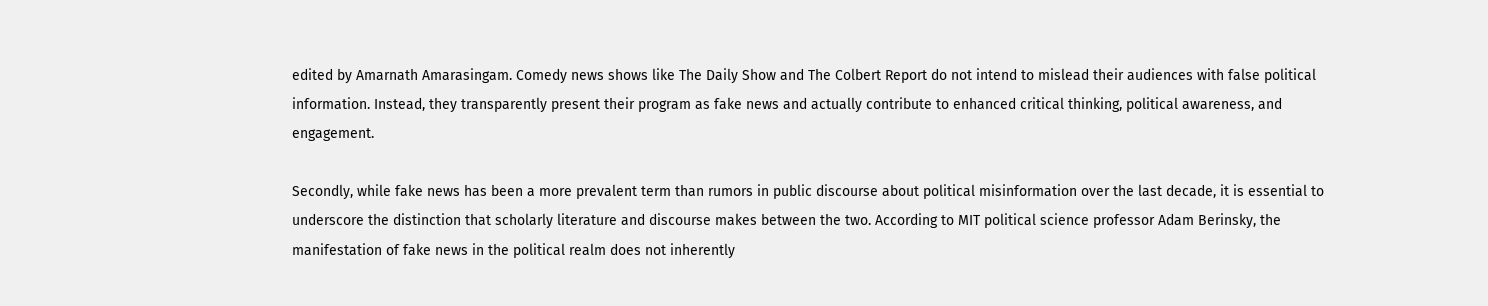edited by Amarnath Amarasingam. Comedy news shows like The Daily Show and The Colbert Report do not intend to mislead their audiences with false political information. Instead, they transparently present their program as fake news and actually contribute to enhanced critical thinking, political awareness, and engagement.

Secondly, while fake news has been a more prevalent term than rumors in public discourse about political misinformation over the last decade, it is essential to underscore the distinction that scholarly literature and discourse makes between the two. According to MIT political science professor Adam Berinsky, the manifestation of fake news in the political realm does not inherently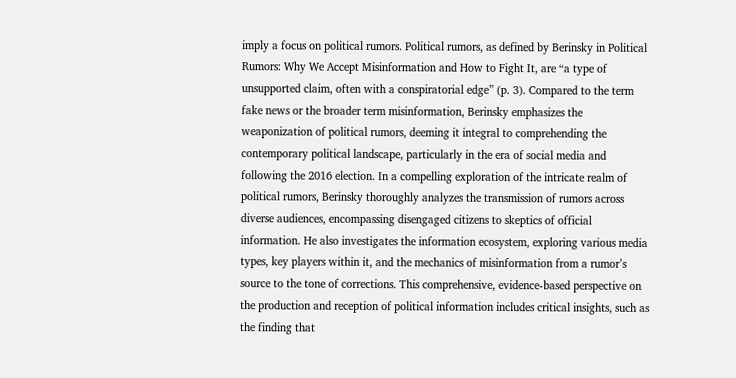imply a focus on political rumors. Political rumors, as defined by Berinsky in Political Rumors: Why We Accept Misinformation and How to Fight It, are “a type of unsupported claim, often with a conspiratorial edge” (p. 3). Compared to the term fake news or the broader term misinformation, Berinsky emphasizes the weaponization of political rumors, deeming it integral to comprehending the contemporary political landscape, particularly in the era of social media and following the 2016 election. In a compelling exploration of the intricate realm of political rumors, Berinsky thoroughly analyzes the transmission of rumors across diverse audiences, encompassing disengaged citizens to skeptics of official information. He also investigates the information ecosystem, exploring various media types, key players within it, and the mechanics of misinformation from a rumor’s source to the tone of corrections. This comprehensive, evidence-based perspective on the production and reception of political information includes critical insights, such as the finding that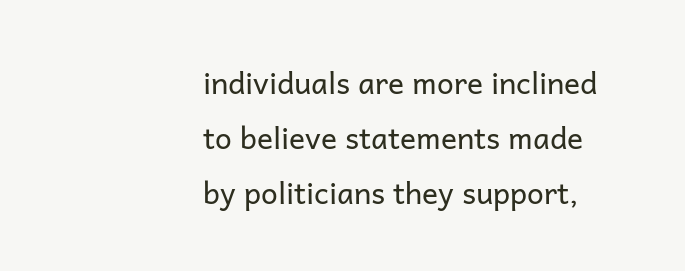individuals are more inclined to believe statements made by politicians they support,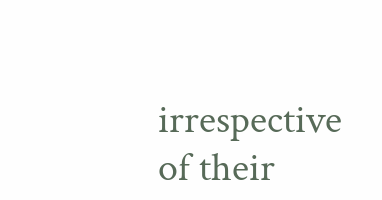irrespective of their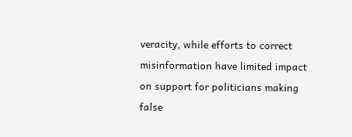veracity, while efforts to correct misinformation have limited impact on support for politicians making false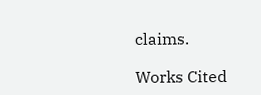claims.

Works Cited